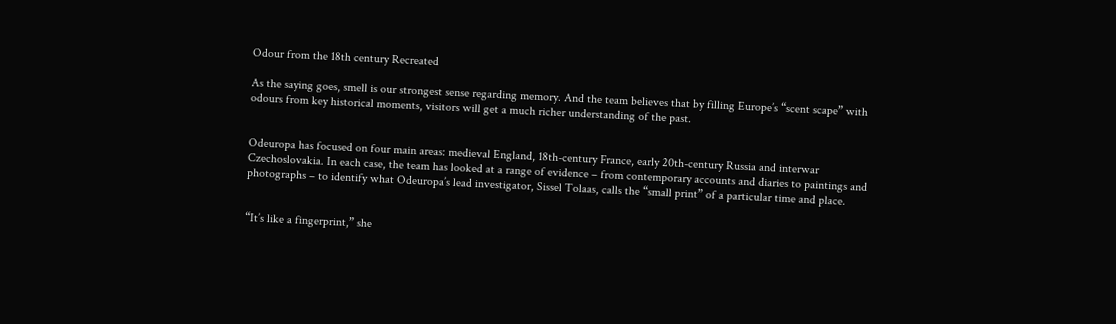Odour from the 18th century Recreated

As the saying goes, smell is our strongest sense regarding memory. And the team believes that by filling Europe’s “scent scape” with odours from key historical moments, visitors will get a much richer understanding of the past.


Odeuropa has focused on four main areas: medieval England, 18th-century France, early 20th-century Russia and interwar Czechoslovakia. In each case, the team has looked at a range of evidence – from contemporary accounts and diaries to paintings and photographs – to identify what Odeuropa’s lead investigator, Sissel Tolaas, calls the “small print” of a particular time and place.


“It’s like a fingerprint,” she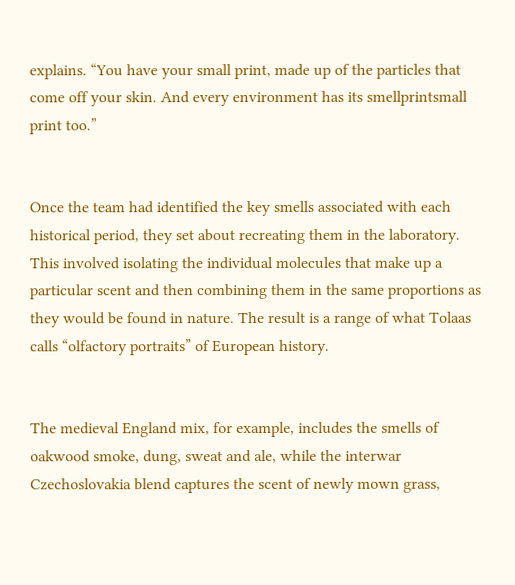explains. “You have your small print, made up of the particles that come off your skin. And every environment has its smellprintsmall print too.”


Once the team had identified the key smells associated with each historical period, they set about recreating them in the laboratory. This involved isolating the individual molecules that make up a particular scent and then combining them in the same proportions as they would be found in nature. The result is a range of what Tolaas calls “olfactory portraits” of European history.


The medieval England mix, for example, includes the smells of oakwood smoke, dung, sweat and ale, while the interwar Czechoslovakia blend captures the scent of newly mown grass,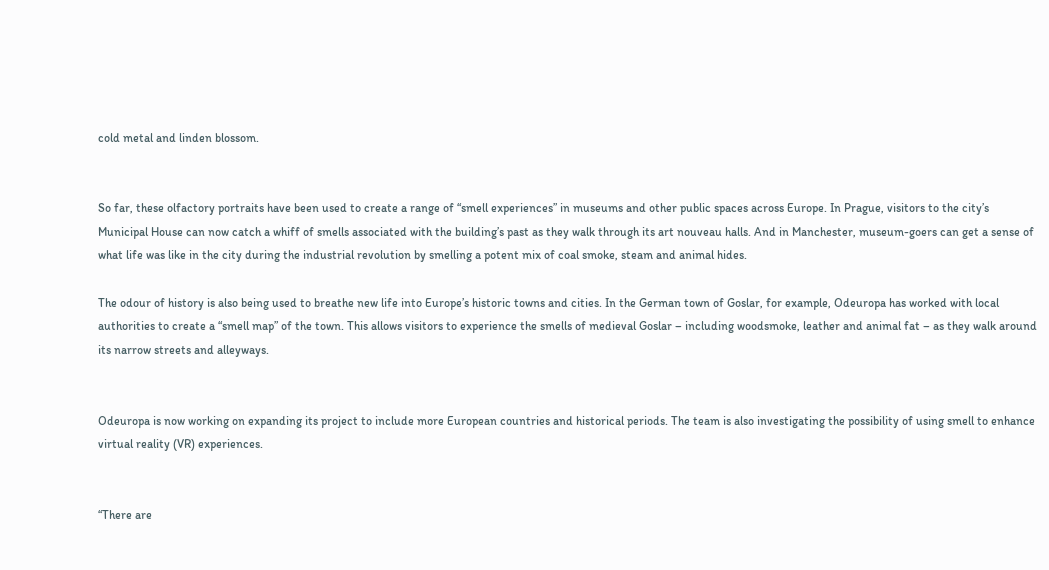cold metal and linden blossom.


So far, these olfactory portraits have been used to create a range of “smell experiences” in museums and other public spaces across Europe. In Prague, visitors to the city’s Municipal House can now catch a whiff of smells associated with the building’s past as they walk through its art nouveau halls. And in Manchester, museum-goers can get a sense of what life was like in the city during the industrial revolution by smelling a potent mix of coal smoke, steam and animal hides.

The odour of history is also being used to breathe new life into Europe’s historic towns and cities. In the German town of Goslar, for example, Odeuropa has worked with local authorities to create a “smell map” of the town. This allows visitors to experience the smells of medieval Goslar – including woodsmoke, leather and animal fat – as they walk around its narrow streets and alleyways.


Odeuropa is now working on expanding its project to include more European countries and historical periods. The team is also investigating the possibility of using smell to enhance virtual reality (VR) experiences.


“There are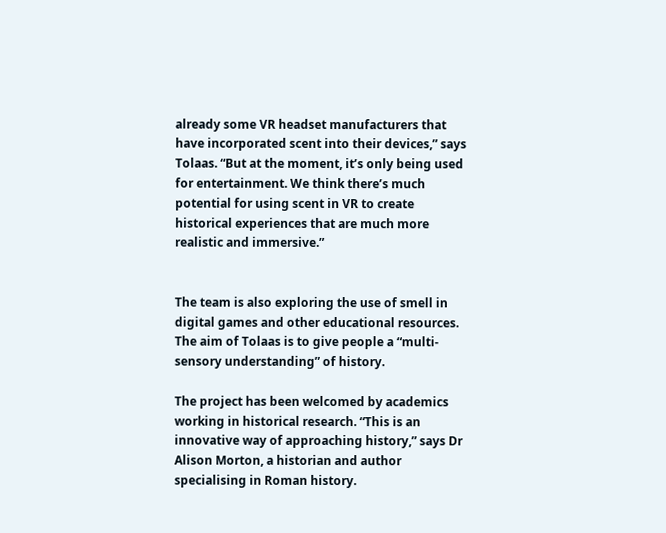already some VR headset manufacturers that have incorporated scent into their devices,” says Tolaas. “But at the moment, it’s only being used for entertainment. We think there’s much potential for using scent in VR to create historical experiences that are much more realistic and immersive.”


The team is also exploring the use of smell in digital games and other educational resources. The aim of Tolaas is to give people a “multi-sensory understanding” of history.

The project has been welcomed by academics working in historical research. “This is an innovative way of approaching history,” says Dr Alison Morton, a historian and author specialising in Roman history.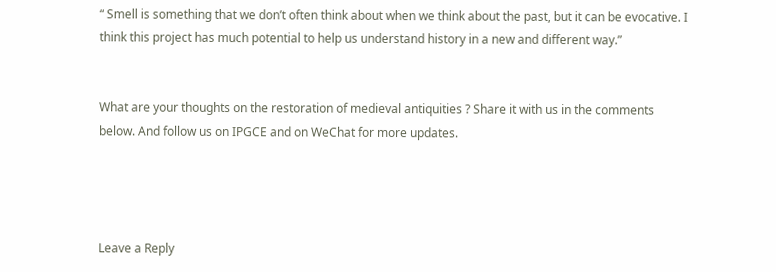“ Smell is something that we don’t often think about when we think about the past, but it can be evocative. I think this project has much potential to help us understand history in a new and different way.”


What are your thoughts on the restoration of medieval antiquities ? Share it with us in the comments below. And follow us on IPGCE and on WeChat for more updates.




Leave a Reply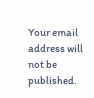Your email address will not be published.